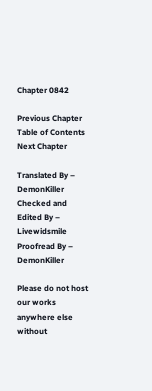Chapter 0842

Previous Chapter     Table of Contents     Next Chapter

Translated By – DemonKiller
Checked and Edited By – Livewidsmile
Proofread By – DemonKiller

Please do not host our works anywhere else without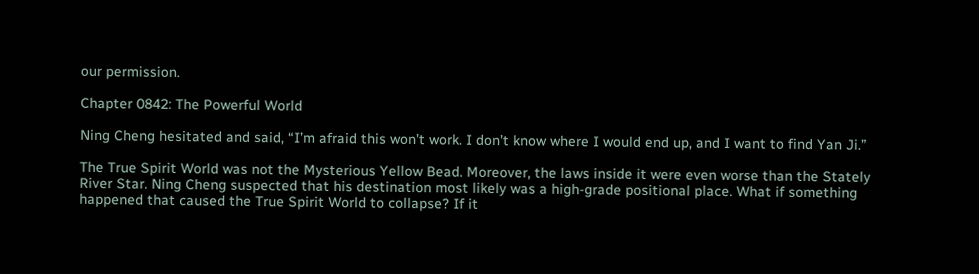our permission.

Chapter 0842: The Powerful World

Ning Cheng hesitated and said, “I’m afraid this won’t work. I don’t know where I would end up, and I want to find Yan Ji.”

The True Spirit World was not the Mysterious Yellow Bead. Moreover, the laws inside it were even worse than the Stately River Star. Ning Cheng suspected that his destination most likely was a high-grade positional place. What if something happened that caused the True Spirit World to collapse? If it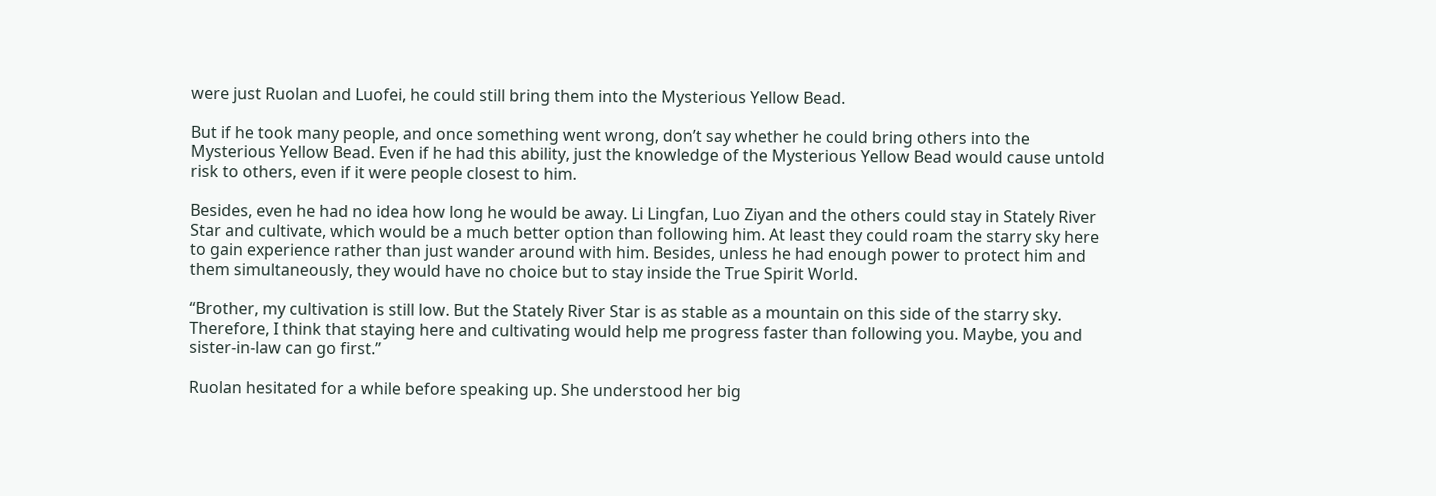were just Ruolan and Luofei, he could still bring them into the Mysterious Yellow Bead.

But if he took many people, and once something went wrong, don’t say whether he could bring others into the Mysterious Yellow Bead. Even if he had this ability, just the knowledge of the Mysterious Yellow Bead would cause untold risk to others, even if it were people closest to him.

Besides, even he had no idea how long he would be away. Li Lingfan, Luo Ziyan and the others could stay in Stately River Star and cultivate, which would be a much better option than following him. At least they could roam the starry sky here to gain experience rather than just wander around with him. Besides, unless he had enough power to protect him and them simultaneously, they would have no choice but to stay inside the True Spirit World.

“Brother, my cultivation is still low. But the Stately River Star is as stable as a mountain on this side of the starry sky. Therefore, I think that staying here and cultivating would help me progress faster than following you. Maybe, you and sister-in-law can go first.”

Ruolan hesitated for a while before speaking up. She understood her big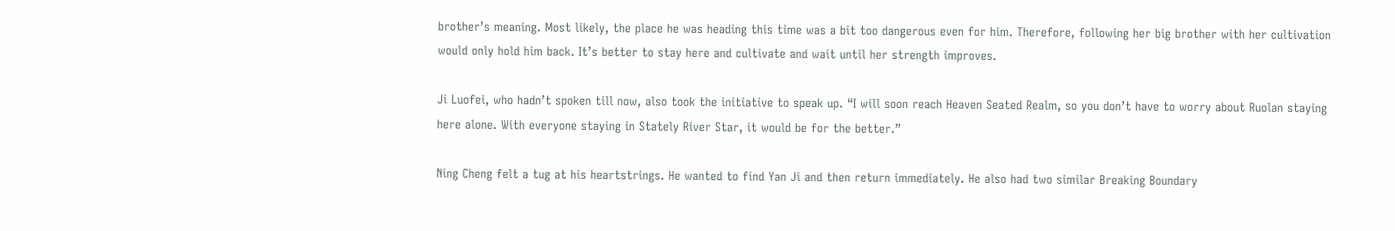brother’s meaning. Most likely, the place he was heading this time was a bit too dangerous even for him. Therefore, following her big brother with her cultivation would only hold him back. It’s better to stay here and cultivate and wait until her strength improves.

Ji Luofei, who hadn’t spoken till now, also took the initiative to speak up. “I will soon reach Heaven Seated Realm, so you don’t have to worry about Ruolan staying here alone. With everyone staying in Stately River Star, it would be for the better.”

Ning Cheng felt a tug at his heartstrings. He wanted to find Yan Ji and then return immediately. He also had two similar Breaking Boundary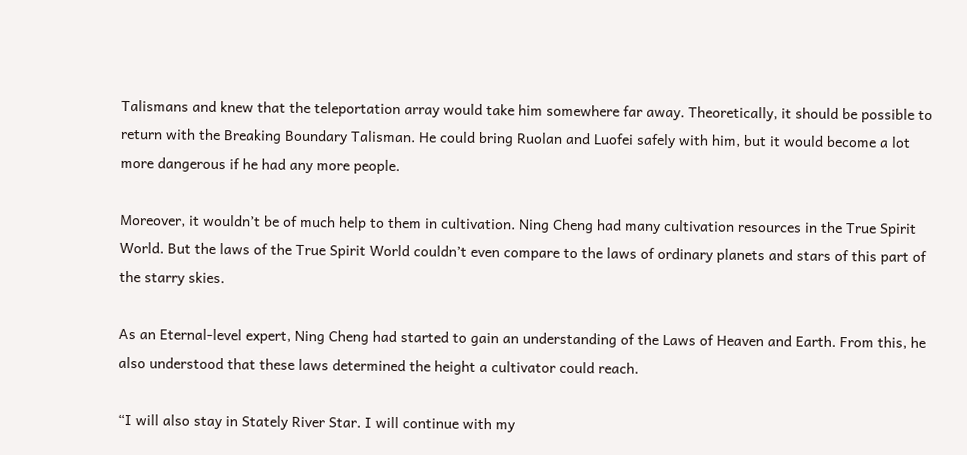Talismans and knew that the teleportation array would take him somewhere far away. Theoretically, it should be possible to return with the Breaking Boundary Talisman. He could bring Ruolan and Luofei safely with him, but it would become a lot more dangerous if he had any more people.

Moreover, it wouldn’t be of much help to them in cultivation. Ning Cheng had many cultivation resources in the True Spirit World. But the laws of the True Spirit World couldn’t even compare to the laws of ordinary planets and stars of this part of the starry skies.

As an Eternal-level expert, Ning Cheng had started to gain an understanding of the Laws of Heaven and Earth. From this, he also understood that these laws determined the height a cultivator could reach.

“I will also stay in Stately River Star. I will continue with my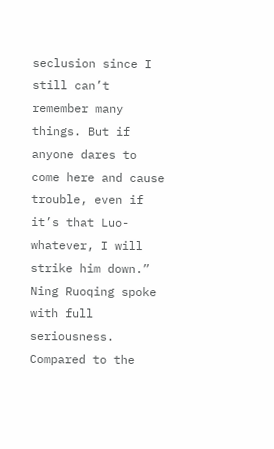seclusion since I still can’t remember many things. But if anyone dares to come here and cause trouble, even if it’s that Luo-whatever, I will strike him down.” Ning Ruoqing spoke with full seriousness. Compared to the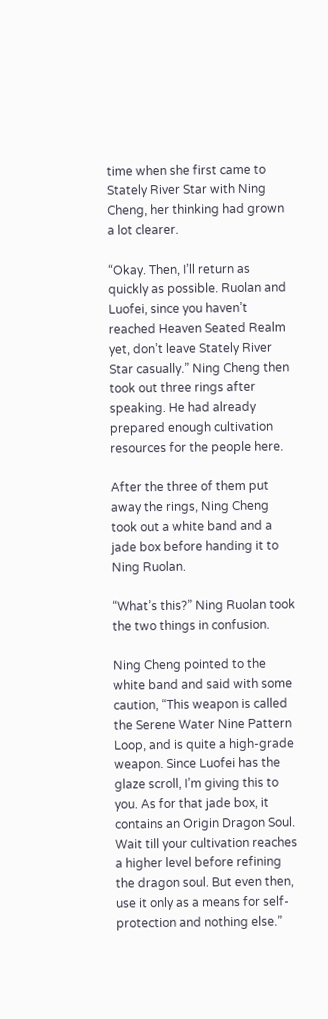time when she first came to Stately River Star with Ning Cheng, her thinking had grown a lot clearer.

“Okay. Then, I’ll return as quickly as possible. Ruolan and Luofei, since you haven’t reached Heaven Seated Realm yet, don’t leave Stately River Star casually.” Ning Cheng then took out three rings after speaking. He had already prepared enough cultivation resources for the people here.

After the three of them put away the rings, Ning Cheng took out a white band and a jade box before handing it to Ning Ruolan.

“What’s this?” Ning Ruolan took the two things in confusion.

Ning Cheng pointed to the white band and said with some caution, “This weapon is called the Serene Water Nine Pattern Loop, and is quite a high-grade weapon. Since Luofei has the glaze scroll, I’m giving this to you. As for that jade box, it contains an Origin Dragon Soul. Wait till your cultivation reaches a higher level before refining the dragon soul. But even then, use it only as a means for self-protection and nothing else.”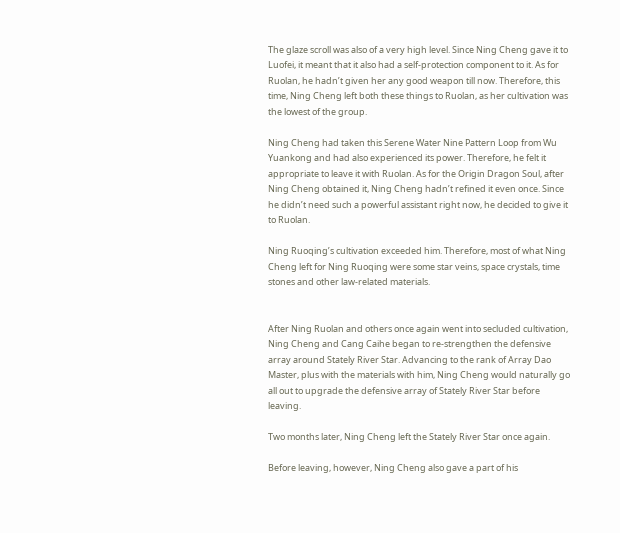The glaze scroll was also of a very high level. Since Ning Cheng gave it to Luofei, it meant that it also had a self-protection component to it. As for Ruolan, he hadn’t given her any good weapon till now. Therefore, this time, Ning Cheng left both these things to Ruolan, as her cultivation was the lowest of the group.

Ning Cheng had taken this Serene Water Nine Pattern Loop from Wu Yuankong and had also experienced its power. Therefore, he felt it appropriate to leave it with Ruolan. As for the Origin Dragon Soul, after Ning Cheng obtained it, Ning Cheng hadn’t refined it even once. Since he didn’t need such a powerful assistant right now, he decided to give it to Ruolan.

Ning Ruoqing’s cultivation exceeded him. Therefore, most of what Ning Cheng left for Ning Ruoqing were some star veins, space crystals, time stones and other law-related materials.


After Ning Ruolan and others once again went into secluded cultivation, Ning Cheng and Cang Caihe began to re-strengthen the defensive array around Stately River Star. Advancing to the rank of Array Dao Master, plus with the materials with him, Ning Cheng would naturally go all out to upgrade the defensive array of Stately River Star before leaving.

Two months later, Ning Cheng left the Stately River Star once again.

Before leaving, however, Ning Cheng also gave a part of his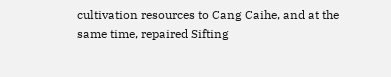cultivation resources to Cang Caihe, and at the same time, repaired Sifting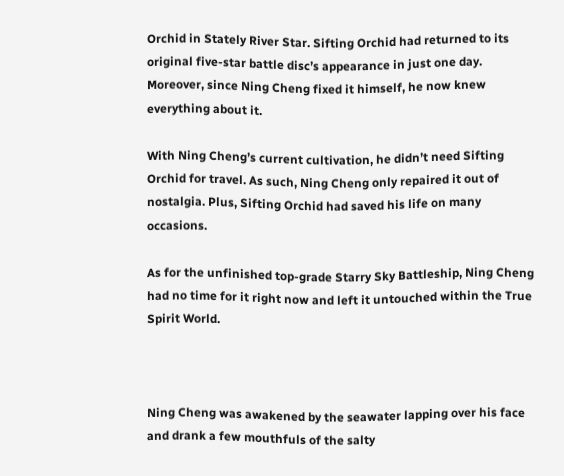Orchid in Stately River Star. Sifting Orchid had returned to its original five-star battle disc’s appearance in just one day. Moreover, since Ning Cheng fixed it himself, he now knew everything about it.

With Ning Cheng’s current cultivation, he didn’t need Sifting Orchid for travel. As such, Ning Cheng only repaired it out of nostalgia. Plus, Sifting Orchid had saved his life on many occasions.

As for the unfinished top-grade Starry Sky Battleship, Ning Cheng had no time for it right now and left it untouched within the True Spirit World.



Ning Cheng was awakened by the seawater lapping over his face and drank a few mouthfuls of the salty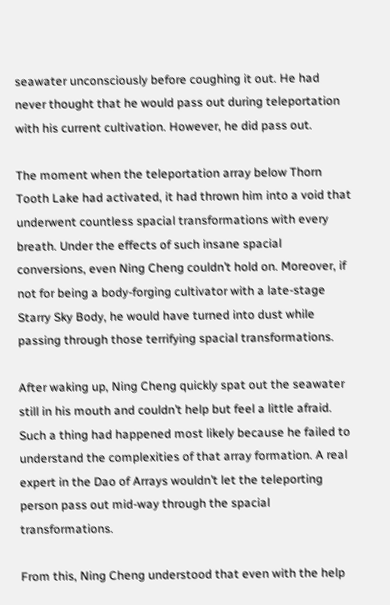seawater unconsciously before coughing it out. He had never thought that he would pass out during teleportation with his current cultivation. However, he did pass out.

The moment when the teleportation array below Thorn Tooth Lake had activated, it had thrown him into a void that underwent countless spacial transformations with every breath. Under the effects of such insane spacial conversions, even Ning Cheng couldn’t hold on. Moreover, if not for being a body-forging cultivator with a late-stage Starry Sky Body, he would have turned into dust while passing through those terrifying spacial transformations.

After waking up, Ning Cheng quickly spat out the seawater still in his mouth and couldn’t help but feel a little afraid. Such a thing had happened most likely because he failed to understand the complexities of that array formation. A real expert in the Dao of Arrays wouldn’t let the teleporting person pass out mid-way through the spacial transformations.

From this, Ning Cheng understood that even with the help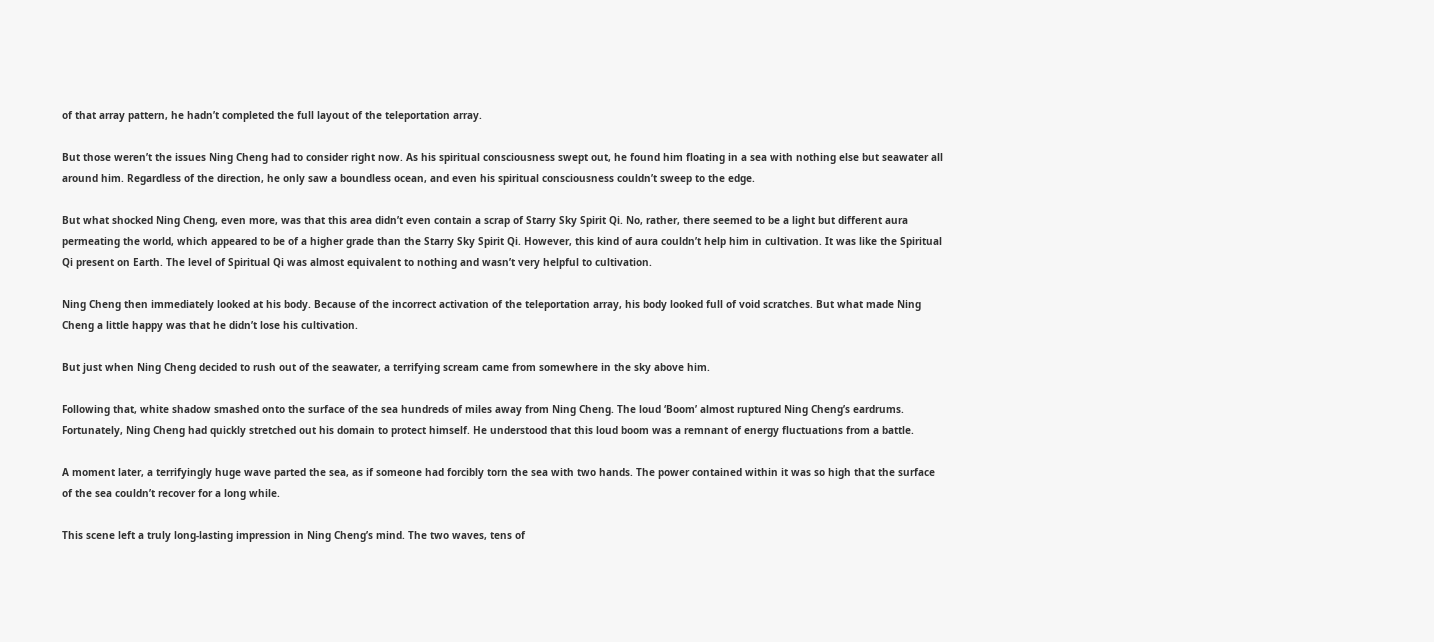of that array pattern, he hadn’t completed the full layout of the teleportation array.

But those weren’t the issues Ning Cheng had to consider right now. As his spiritual consciousness swept out, he found him floating in a sea with nothing else but seawater all around him. Regardless of the direction, he only saw a boundless ocean, and even his spiritual consciousness couldn’t sweep to the edge.

But what shocked Ning Cheng, even more, was that this area didn’t even contain a scrap of Starry Sky Spirit Qi. No, rather, there seemed to be a light but different aura permeating the world, which appeared to be of a higher grade than the Starry Sky Spirit Qi. However, this kind of aura couldn’t help him in cultivation. It was like the Spiritual Qi present on Earth. The level of Spiritual Qi was almost equivalent to nothing and wasn’t very helpful to cultivation.

Ning Cheng then immediately looked at his body. Because of the incorrect activation of the teleportation array, his body looked full of void scratches. But what made Ning Cheng a little happy was that he didn’t lose his cultivation.

But just when Ning Cheng decided to rush out of the seawater, a terrifying scream came from somewhere in the sky above him.

Following that, white shadow smashed onto the surface of the sea hundreds of miles away from Ning Cheng. The loud ‘Boom’ almost ruptured Ning Cheng’s eardrums. Fortunately, Ning Cheng had quickly stretched out his domain to protect himself. He understood that this loud boom was a remnant of energy fluctuations from a battle.

A moment later, a terrifyingly huge wave parted the sea, as if someone had forcibly torn the sea with two hands. The power contained within it was so high that the surface of the sea couldn’t recover for a long while.

This scene left a truly long-lasting impression in Ning Cheng’s mind. The two waves, tens of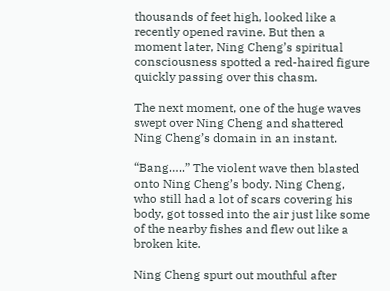thousands of feet high, looked like a recently opened ravine. But then a moment later, Ning Cheng’s spiritual consciousness spotted a red-haired figure quickly passing over this chasm.

The next moment, one of the huge waves swept over Ning Cheng and shattered Ning Cheng’s domain in an instant.

“Bang…..” The violent wave then blasted onto Ning Cheng’s body. Ning Cheng, who still had a lot of scars covering his body, got tossed into the air just like some of the nearby fishes and flew out like a broken kite.

Ning Cheng spurt out mouthful after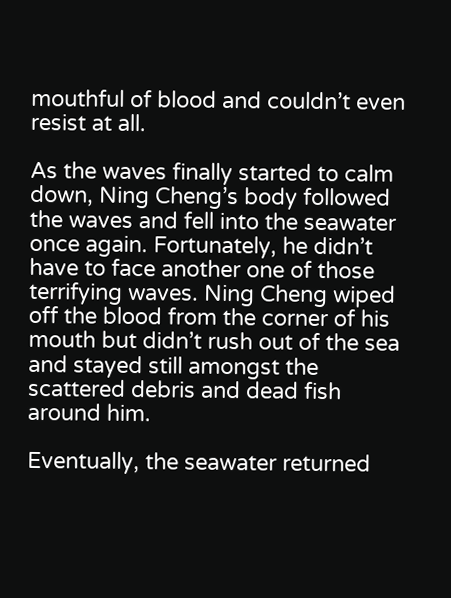mouthful of blood and couldn’t even resist at all.

As the waves finally started to calm down, Ning Cheng’s body followed the waves and fell into the seawater once again. Fortunately, he didn’t have to face another one of those terrifying waves. Ning Cheng wiped off the blood from the corner of his mouth but didn’t rush out of the sea and stayed still amongst the scattered debris and dead fish around him.

Eventually, the seawater returned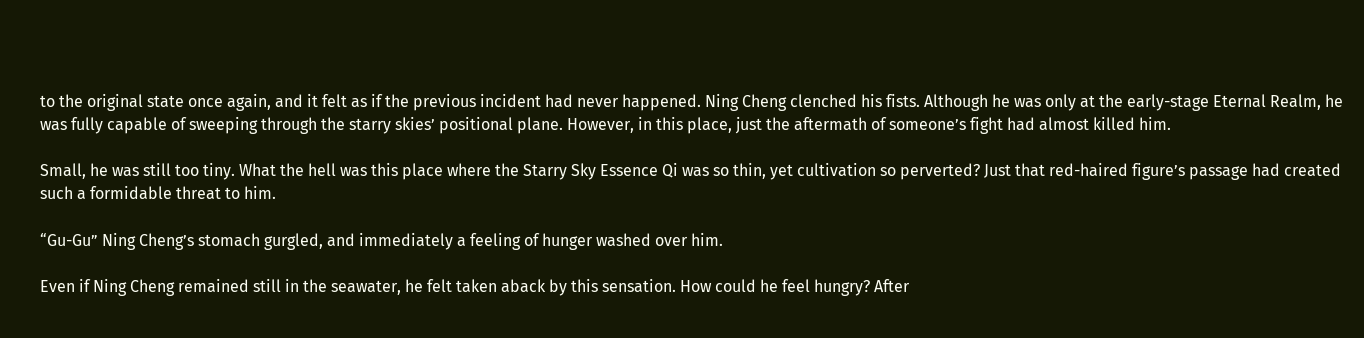to the original state once again, and it felt as if the previous incident had never happened. Ning Cheng clenched his fists. Although he was only at the early-stage Eternal Realm, he was fully capable of sweeping through the starry skies’ positional plane. However, in this place, just the aftermath of someone’s fight had almost killed him.

Small, he was still too tiny. What the hell was this place where the Starry Sky Essence Qi was so thin, yet cultivation so perverted? Just that red-haired figure’s passage had created such a formidable threat to him.

“Gu-Gu” Ning Cheng’s stomach gurgled, and immediately a feeling of hunger washed over him.

Even if Ning Cheng remained still in the seawater, he felt taken aback by this sensation. How could he feel hungry? After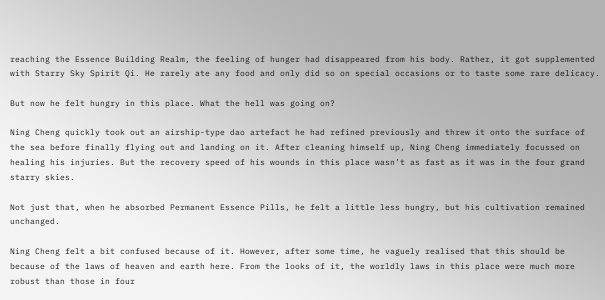reaching the Essence Building Realm, the feeling of hunger had disappeared from his body. Rather, it got supplemented with Starry Sky Spirit Qi. He rarely ate any food and only did so on special occasions or to taste some rare delicacy.

But now he felt hungry in this place. What the hell was going on?

Ning Cheng quickly took out an airship-type dao artefact he had refined previously and threw it onto the surface of the sea before finally flying out and landing on it. After cleaning himself up, Ning Cheng immediately focussed on healing his injuries. But the recovery speed of his wounds in this place wasn’t as fast as it was in the four grand starry skies.

Not just that, when he absorbed Permanent Essence Pills, he felt a little less hungry, but his cultivation remained unchanged.

Ning Cheng felt a bit confused because of it. However, after some time, he vaguely realised that this should be because of the laws of heaven and earth here. From the looks of it, the worldly laws in this place were much more robust than those in four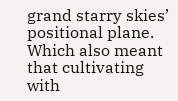grand starry skies’ positional plane. Which also meant that cultivating with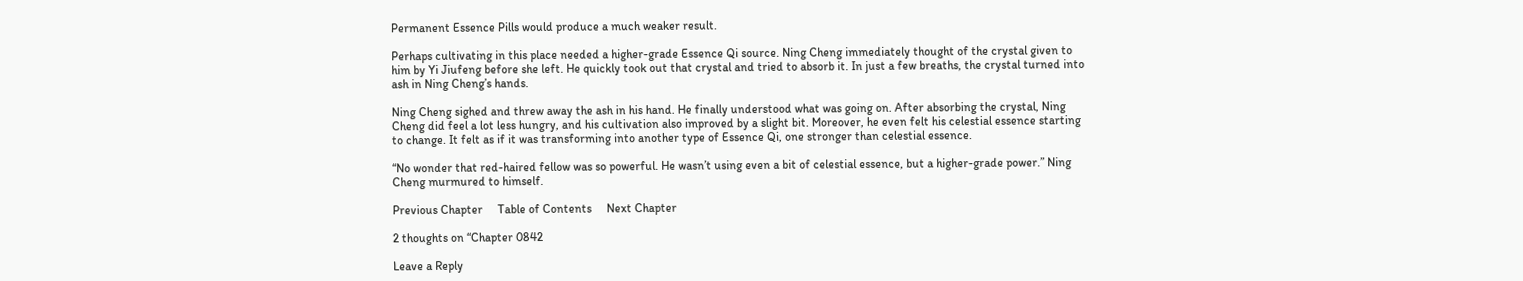Permanent Essence Pills would produce a much weaker result.

Perhaps cultivating in this place needed a higher-grade Essence Qi source. Ning Cheng immediately thought of the crystal given to him by Yi Jiufeng before she left. He quickly took out that crystal and tried to absorb it. In just a few breaths, the crystal turned into ash in Ning Cheng’s hands.

Ning Cheng sighed and threw away the ash in his hand. He finally understood what was going on. After absorbing the crystal, Ning Cheng did feel a lot less hungry, and his cultivation also improved by a slight bit. Moreover, he even felt his celestial essence starting to change. It felt as if it was transforming into another type of Essence Qi, one stronger than celestial essence.

“No wonder that red-haired fellow was so powerful. He wasn’t using even a bit of celestial essence, but a higher-grade power.” Ning Cheng murmured to himself.

Previous Chapter     Table of Contents     Next Chapter

2 thoughts on “Chapter 0842

Leave a Reply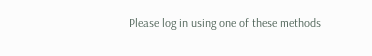Please log in using one of these methods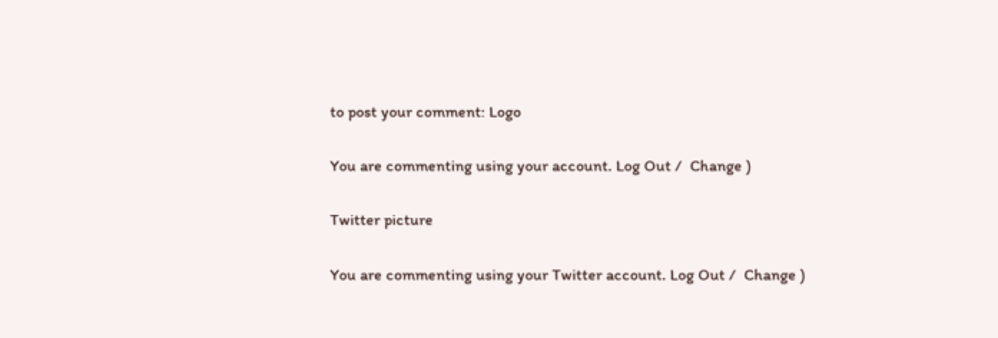to post your comment: Logo

You are commenting using your account. Log Out /  Change )

Twitter picture

You are commenting using your Twitter account. Log Out /  Change )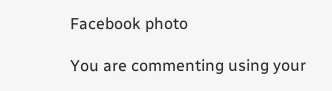Facebook photo

You are commenting using your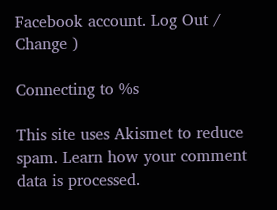Facebook account. Log Out /  Change )

Connecting to %s

This site uses Akismet to reduce spam. Learn how your comment data is processed.